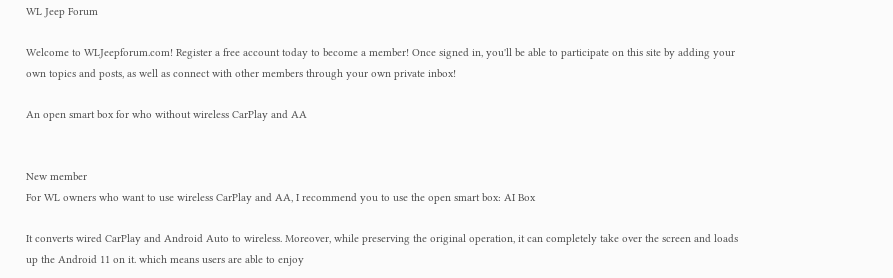WL Jeep Forum

Welcome to WLJeepforum.com! Register a free account today to become a member! Once signed in, you'll be able to participate on this site by adding your own topics and posts, as well as connect with other members through your own private inbox!

An open smart box for who without wireless CarPlay and AA


New member
For WL owners who want to use wireless CarPlay and AA, I recommend you to use the open smart box: AI Box

It converts wired CarPlay and Android Auto to wireless. Moreover, while preserving the original operation, it can completely take over the screen and loads up the Android 11 on it. which means users are able to enjoy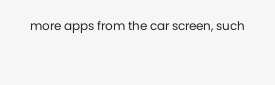more apps from the car screen, such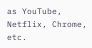as YouTube, Netflix, Chrome, etc.